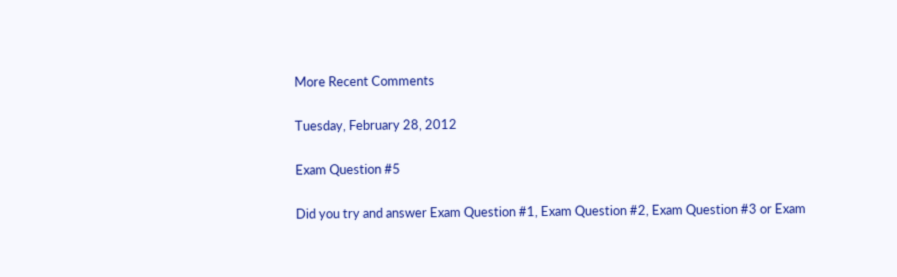More Recent Comments

Tuesday, February 28, 2012

Exam Question #5

Did you try and answer Exam Question #1, Exam Question #2, Exam Question #3 or Exam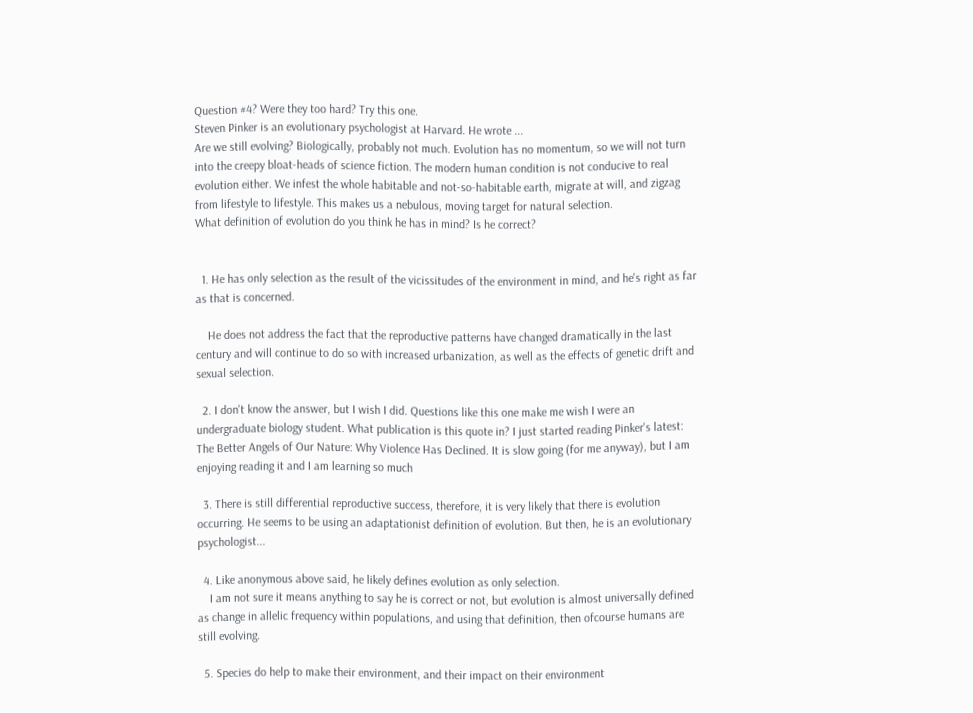Question #4? Were they too hard? Try this one.
Steven Pinker is an evolutionary psychologist at Harvard. He wrote ...
Are we still evolving? Biologically, probably not much. Evolution has no momentum, so we will not turn into the creepy bloat-heads of science fiction. The modern human condition is not conducive to real evolution either. We infest the whole habitable and not-so-habitable earth, migrate at will, and zigzag from lifestyle to lifestyle. This makes us a nebulous, moving target for natural selection.
What definition of evolution do you think he has in mind? Is he correct?


  1. He has only selection as the result of the vicissitudes of the environment in mind, and he's right as far as that is concerned.

    He does not address the fact that the reproductive patterns have changed dramatically in the last century and will continue to do so with increased urbanization, as well as the effects of genetic drift and sexual selection.

  2. I don't know the answer, but I wish I did. Questions like this one make me wish I were an undergraduate biology student. What publication is this quote in? I just started reading Pinker's latest: The Better Angels of Our Nature: Why Violence Has Declined. It is slow going (for me anyway), but I am enjoying reading it and I am learning so much

  3. There is still differential reproductive success, therefore, it is very likely that there is evolution occurring. He seems to be using an adaptationist definition of evolution. But then, he is an evolutionary psychologist...

  4. Like anonymous above said, he likely defines evolution as only selection.
    I am not sure it means anything to say he is correct or not, but evolution is almost universally defined as change in allelic frequency within populations, and using that definition, then ofcourse humans are still evolving.

  5. Species do help to make their environment, and their impact on their environment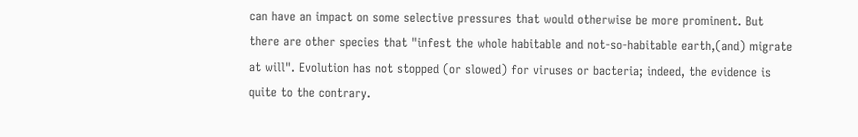can have an impact on some selective pressures that would otherwise be more prominent. But there are other species that "infest the whole habitable and not-so-habitable earth,(and) migrate at will". Evolution has not stopped (or slowed) for viruses or bacteria; indeed, the evidence is quite to the contrary.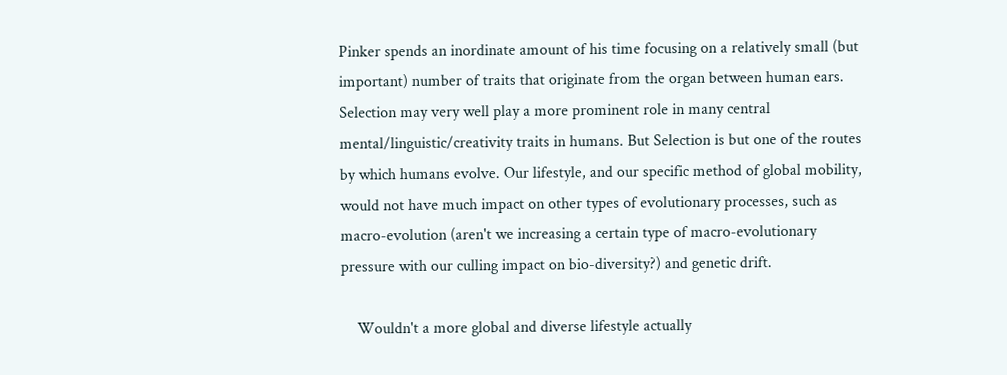Pinker spends an inordinate amount of his time focusing on a relatively small (but important) number of traits that originate from the organ between human ears. Selection may very well play a more prominent role in many central mental/linguistic/creativity traits in humans. But Selection is but one of the routes by which humans evolve. Our lifestyle, and our specific method of global mobility, would not have much impact on other types of evolutionary processes, such as macro-evolution (aren't we increasing a certain type of macro-evolutionary pressure with our culling impact on bio-diversity?) and genetic drift.

    Wouldn't a more global and diverse lifestyle actually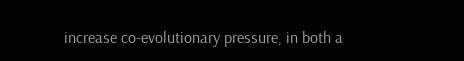increase co-evolutionary pressure, in both a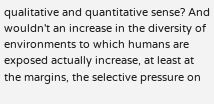qualitative and quantitative sense? And wouldn't an increase in the diversity of environments to which humans are exposed actually increase, at least at the margins, the selective pressure on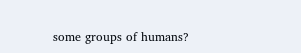some groups of humans?